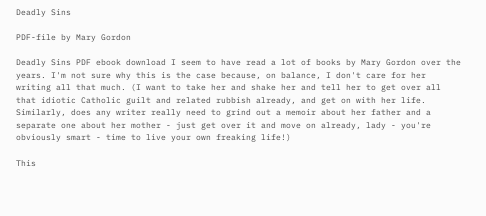Deadly Sins

PDF-file by Mary Gordon

Deadly Sins PDF ebook download I seem to have read a lot of books by Mary Gordon over the years. I'm not sure why this is the case because, on balance, I don't care for her writing all that much. (I want to take her and shake her and tell her to get over all that idiotic Catholic guilt and related rubbish already, and get on with her life. Similarly, does any writer really need to grind out a memoir about her father and a separate one about her mother - just get over it and move on already, lady - you're obviously smart - time to live your own freaking life!)

This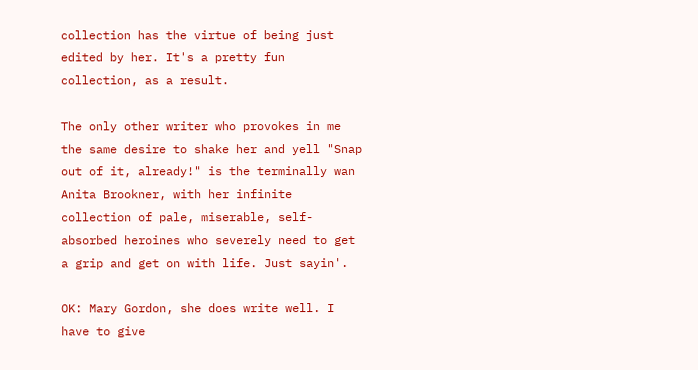collection has the virtue of being just edited by her. It's a pretty fun collection, as a result.

The only other writer who provokes in me the same desire to shake her and yell "Snap out of it, already!" is the terminally wan Anita Brookner, with her infinite collection of pale, miserable, self-absorbed heroines who severely need to get a grip and get on with life. Just sayin'.

OK: Mary Gordon, she does write well. I have to give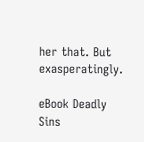her that. But exasperatingly.

eBook Deadly Sins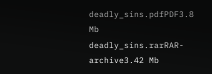deadly_sins.pdfPDF3.8 Mb
deadly_sins.rarRAR-archive3.42 Mb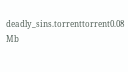deadly_sins.torrenttorrent0.08 Mb